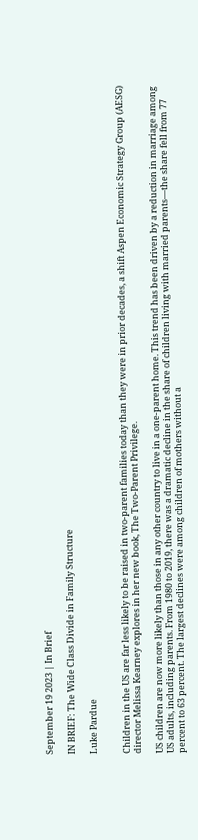September 19 2023 | In Brief

IN BRIEF: The Wide Class Divide in Family Structure

Luke Pardue


Children in the US are far less likely to be raised in two-parent families today than they were in prior decades, a shift Aspen Economic Strategy Group (AESG) director Melissa Kearney explores in her new book, The Two-Parent Privilege.

US children are now more likely than those in any other country to live in a one-parent home. This trend has been driven by a reduction in marriage among US adults, including parents. From 1980 to 2019, there was a dramatic decline in the share of children living with married parents—the share fell from 77 percent to 63 percent. The largest declines were among children of mothers without a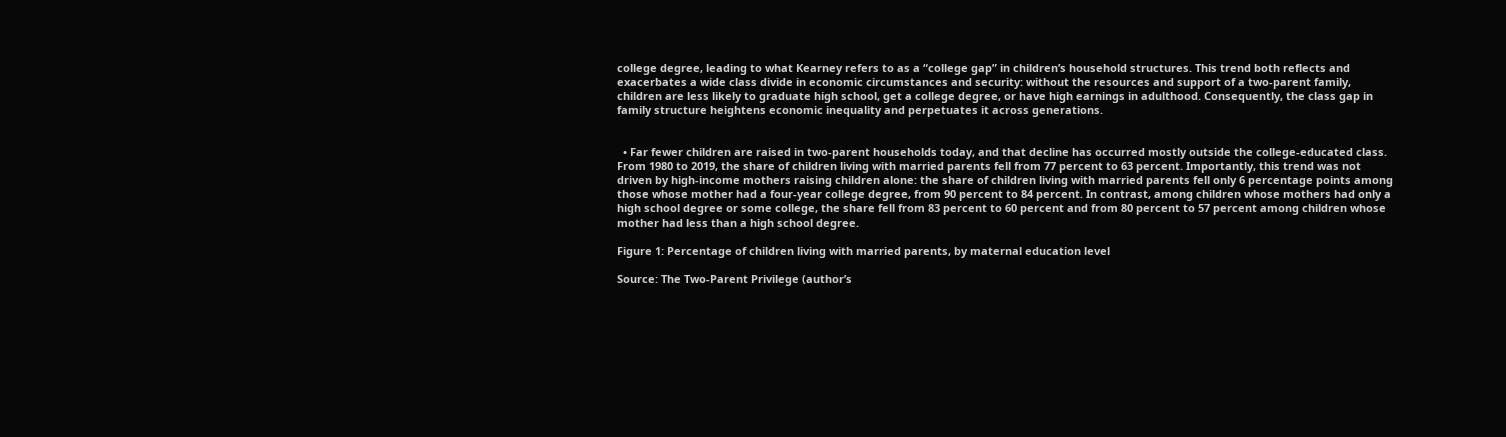college degree, leading to what Kearney refers to as a “college gap” in children’s household structures. This trend both reflects and exacerbates a wide class divide in economic circumstances and security: without the resources and support of a two-parent family, children are less likely to graduate high school, get a college degree, or have high earnings in adulthood. Consequently, the class gap in family structure heightens economic inequality and perpetuates it across generations.


  • Far fewer children are raised in two-parent households today, and that decline has occurred mostly outside the college-educated class. From 1980 to 2019, the share of children living with married parents fell from 77 percent to 63 percent. Importantly, this trend was not driven by high-income mothers raising children alone: the share of children living with married parents fell only 6 percentage points among those whose mother had a four-year college degree, from 90 percent to 84 percent. In contrast, among children whose mothers had only a high school degree or some college, the share fell from 83 percent to 60 percent and from 80 percent to 57 percent among children whose mother had less than a high school degree.

Figure 1: Percentage of children living with married parents, by maternal education level

Source: The Two-Parent Privilege (author’s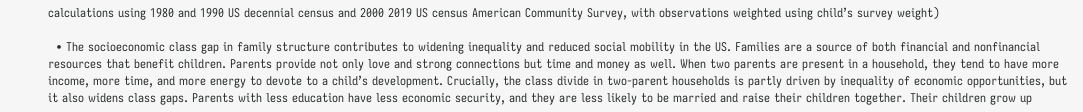calculations using 1980 and 1990 US decennial census and 2000 2019 US census American Community Survey, with observations weighted using child’s survey weight)

  • The socioeconomic class gap in family structure contributes to widening inequality and reduced social mobility in the US. Families are a source of both financial and nonfinancial resources that benefit children. Parents provide not only love and strong connections but time and money as well. When two parents are present in a household, they tend to have more income, more time, and more energy to devote to a child’s development. Crucially, the class divide in two-parent households is partly driven by inequality of economic opportunities, but it also widens class gaps. Parents with less education have less economic security, and they are less likely to be married and raise their children together. Their children grow up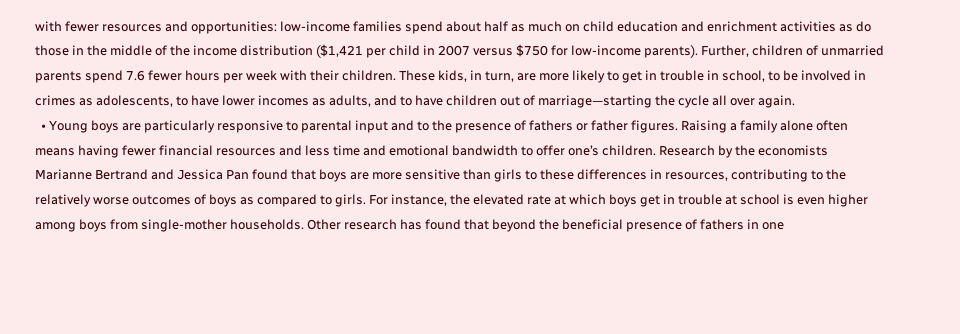with fewer resources and opportunities: low-income families spend about half as much on child education and enrichment activities as do those in the middle of the income distribution ($1,421 per child in 2007 versus $750 for low-income parents). Further, children of unmarried parents spend 7.6 fewer hours per week with their children. These kids, in turn, are more likely to get in trouble in school, to be involved in crimes as adolescents, to have lower incomes as adults, and to have children out of marriage—starting the cycle all over again.
  • Young boys are particularly responsive to parental input and to the presence of fathers or father figures. Raising a family alone often means having fewer financial resources and less time and emotional bandwidth to offer one’s children. Research by the economists Marianne Bertrand and Jessica Pan found that boys are more sensitive than girls to these differences in resources, contributing to the relatively worse outcomes of boys as compared to girls. For instance, the elevated rate at which boys get in trouble at school is even higher among boys from single-mother households. Other research has found that beyond the beneficial presence of fathers in one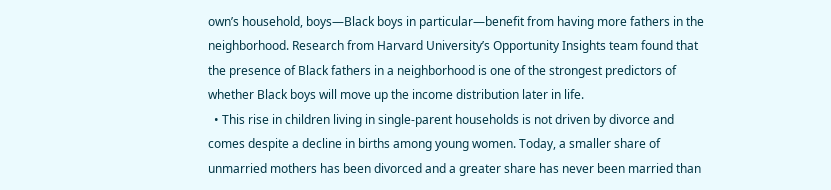own’s household, boys—Black boys in particular—benefit from having more fathers in the neighborhood. Research from Harvard University’s Opportunity Insights team found that the presence of Black fathers in a neighborhood is one of the strongest predictors of whether Black boys will move up the income distribution later in life.
  • This rise in children living in single-parent households is not driven by divorce and comes despite a decline in births among young women. Today, a smaller share of unmarried mothers has been divorced and a greater share has never been married than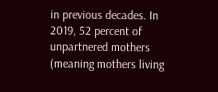in previous decades. In 2019, 52 percent of unpartnered mothers (meaning mothers living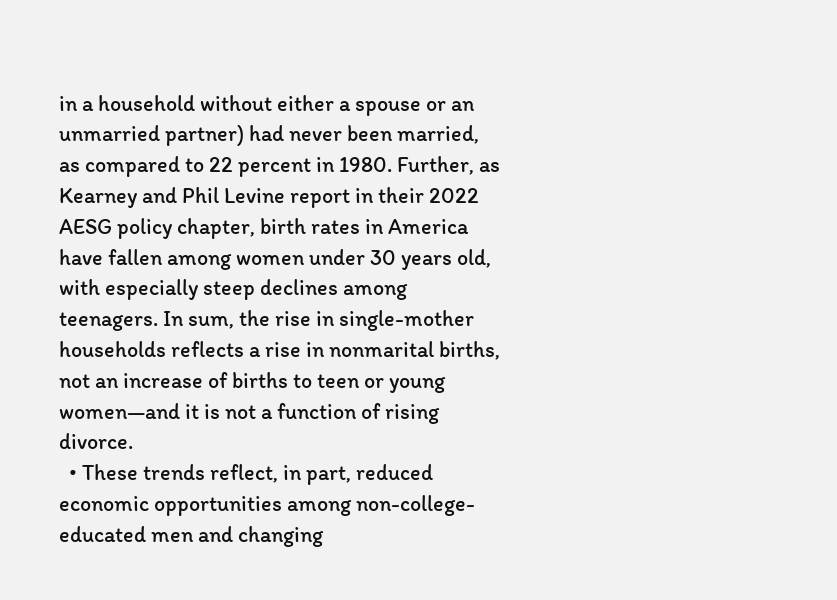in a household without either a spouse or an unmarried partner) had never been married, as compared to 22 percent in 1980. Further, as Kearney and Phil Levine report in their 2022 AESG policy chapter, birth rates in America have fallen among women under 30 years old, with especially steep declines among teenagers. In sum, the rise in single-mother households reflects a rise in nonmarital births, not an increase of births to teen or young women—and it is not a function of rising divorce.
  • These trends reflect, in part, reduced economic opportunities among non-college-educated men and changing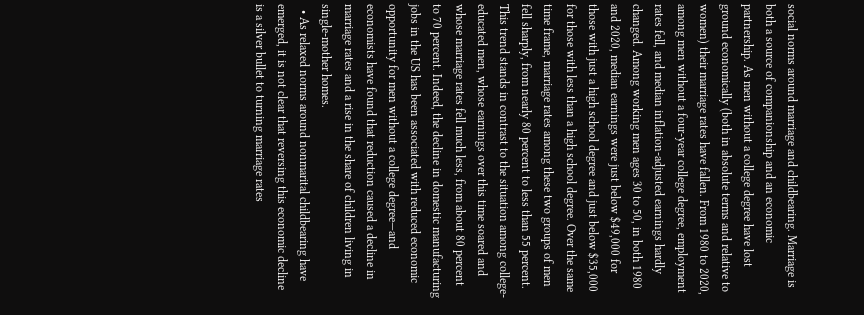social norms around marriage and childbearing. Marriage is both a source of companionship and an economic partnership. As men without a college degree have lost ground economically (both in absolute terms and relative to women) their marriage rates have fallen. From 1980 to 2020, among men without a four-year college degree, employment rates fell, and median inflation-adjusted earnings hardly changed. Among working men ages 30 to 50, in both 1980 and 2020, median earnings were just below $49,000 for those with just a high school degree and just below $35,000 for those with less than a high school degree. Over the same time frame, marriage rates among these two groups of men fell sharply, from nearly 80 percent to less than 55 percent. This trend stands in contrast to the situation among college-educated men, whose earnings over this time soared and whose marriage rates fell much less, from about 80 percent to 70 percent. Indeed, the decline in domestic manufacturing jobs in the US has been associated with reduced economic opportunity for men without a college degree—and economists have found that reduction caused a decline in marriage rates and a rise in the share of children living in single-mother homes.
  • As relaxed norms around nonmarital childbearing have emerged, it is not clear that reversing this economic decline is a silver bullet to turning marriage rates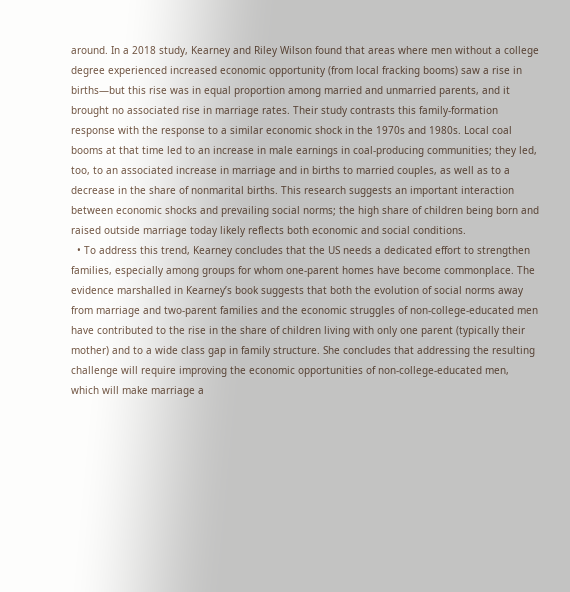around. In a 2018 study, Kearney and Riley Wilson found that areas where men without a college degree experienced increased economic opportunity (from local fracking booms) saw a rise in births—but this rise was in equal proportion among married and unmarried parents, and it brought no associated rise in marriage rates. Their study contrasts this family-formation response with the response to a similar economic shock in the 1970s and 1980s. Local coal booms at that time led to an increase in male earnings in coal-producing communities; they led, too, to an associated increase in marriage and in births to married couples, as well as to a decrease in the share of nonmarital births. This research suggests an important interaction between economic shocks and prevailing social norms; the high share of children being born and raised outside marriage today likely reflects both economic and social conditions.
  • To address this trend, Kearney concludes that the US needs a dedicated effort to strengthen families, especially among groups for whom one-parent homes have become commonplace. The evidence marshalled in Kearney’s book suggests that both the evolution of social norms away from marriage and two-parent families and the economic struggles of non-college-educated men have contributed to the rise in the share of children living with only one parent (typically their mother) and to a wide class gap in family structure. She concludes that addressing the resulting challenge will require improving the economic opportunities of non-college-educated men, which will make marriage a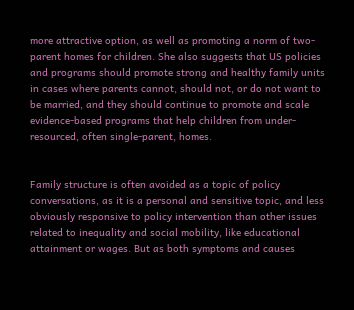more attractive option, as well as promoting a norm of two-parent homes for children. She also suggests that US policies and programs should promote strong and healthy family units in cases where parents cannot, should not, or do not want to be married, and they should continue to promote and scale evidence-based programs that help children from under-resourced, often single-parent, homes.


Family structure is often avoided as a topic of policy conversations, as it is a personal and sensitive topic, and less obviously responsive to policy intervention than other issues related to inequality and social mobility, like educational attainment or wages. But as both symptoms and causes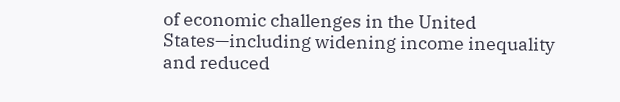of economic challenges in the United States—including widening income inequality and reduced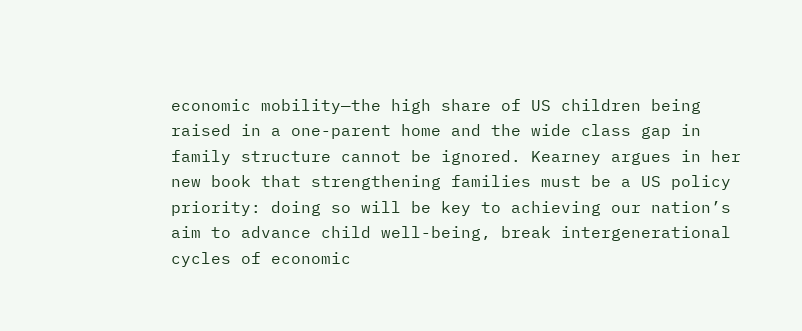economic mobility—the high share of US children being raised in a one-parent home and the wide class gap in family structure cannot be ignored. Kearney argues in her new book that strengthening families must be a US policy priority: doing so will be key to achieving our nation’s aim to advance child well-being, break intergenerational cycles of economic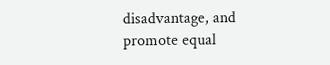disadvantage, and promote equal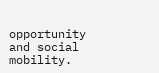opportunity and social mobility.